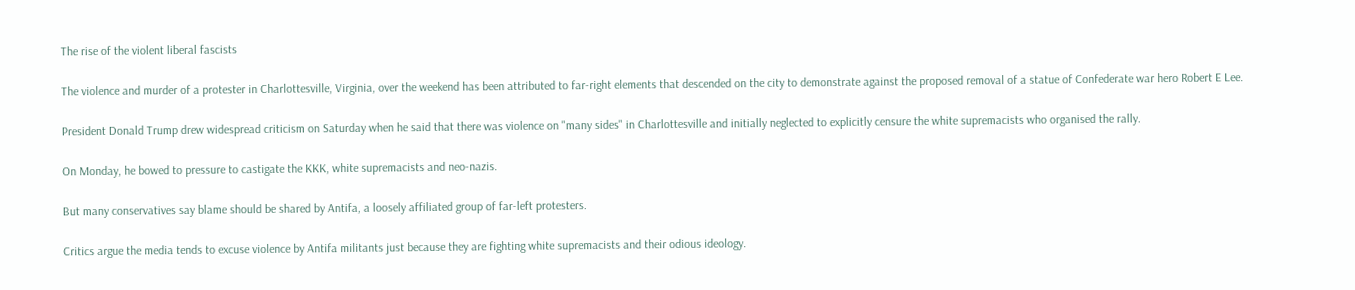The rise of the violent liberal fascists

The violence and murder of a protester in Charlottesville, Virginia, over the weekend has been attributed to far-right elements that descended on the city to demonstrate against the proposed removal of a statue of Confederate war hero Robert E Lee.

President Donald Trump drew widespread criticism on Saturday when he said that there was violence on "many sides" in Charlottesville and initially neglected to explicitly censure the white supremacists who organised the rally.

On Monday, he bowed to pressure to castigate the KKK, white supremacists and neo-nazis.

But many conservatives say blame should be shared by Antifa, a loosely affiliated group of far-left protesters.

Critics argue the media tends to excuse violence by Antifa militants just because they are fighting white supremacists and their odious ideology.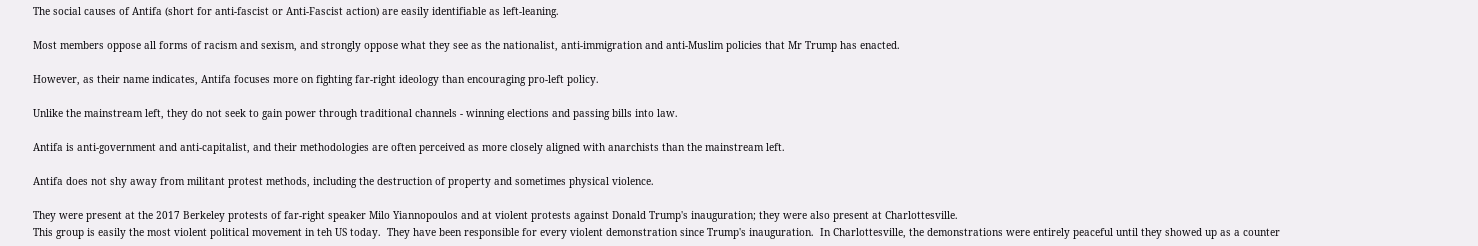The social causes of Antifa (short for anti-fascist or Anti-Fascist action) are easily identifiable as left-leaning.

Most members oppose all forms of racism and sexism, and strongly oppose what they see as the nationalist, anti-immigration and anti-Muslim policies that Mr Trump has enacted.

However, as their name indicates, Antifa focuses more on fighting far-right ideology than encouraging pro-left policy.

Unlike the mainstream left, they do not seek to gain power through traditional channels - winning elections and passing bills into law.

Antifa is anti-government and anti-capitalist, and their methodologies are often perceived as more closely aligned with anarchists than the mainstream left.

Antifa does not shy away from militant protest methods, including the destruction of property and sometimes physical violence.

They were present at the 2017 Berkeley protests of far-right speaker Milo Yiannopoulos and at violent protests against Donald Trump's inauguration; they were also present at Charlottesville.
This group is easily the most violent political movement in teh US today.  They have been responsible for every violent demonstration since Trump's inauguration.  In Charlottesville, the demonstrations were entirely peaceful until they showed up as a counter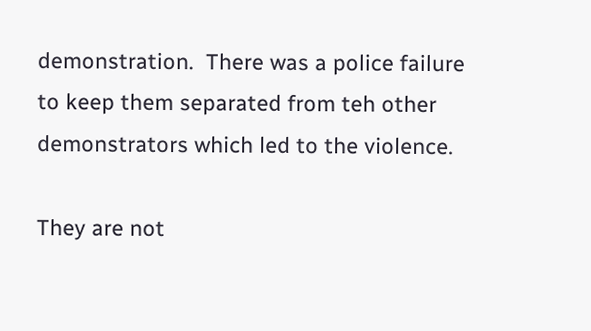demonstration.  There was a police failure to keep them separated from teh other demonstrators which led to the violence.

They are not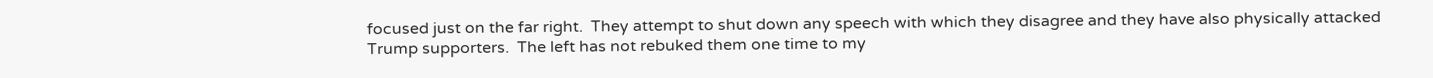focused just on the far right.  They attempt to shut down any speech with which they disagree and they have also physically attacked Trump supporters.  The left has not rebuked them one time to my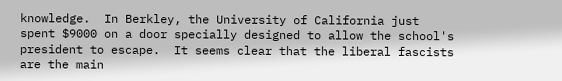knowledge.  In Berkley, the University of California just spent $9000 on a door specially designed to allow the school's president to escape.  It seems clear that the liberal fascists are the main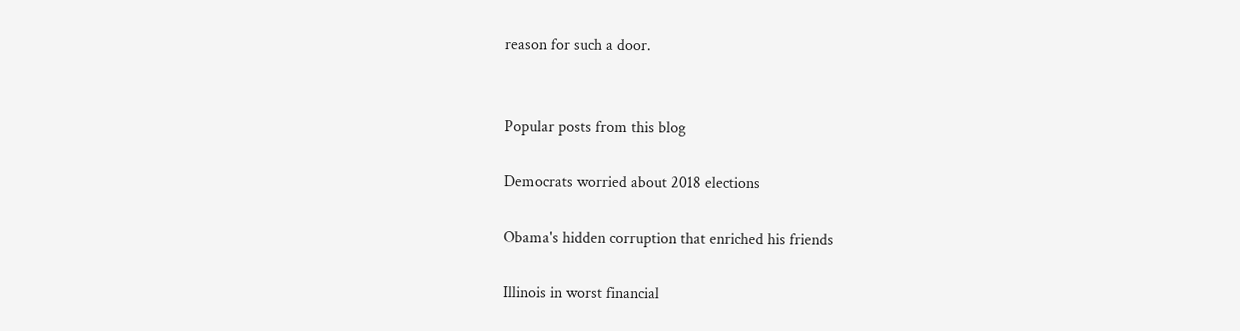reason for such a door.


Popular posts from this blog

Democrats worried about 2018 elections

Obama's hidden corruption that enriched his friends

Illinois in worst financial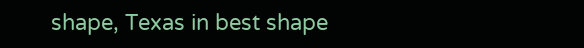shape, Texas in best shape